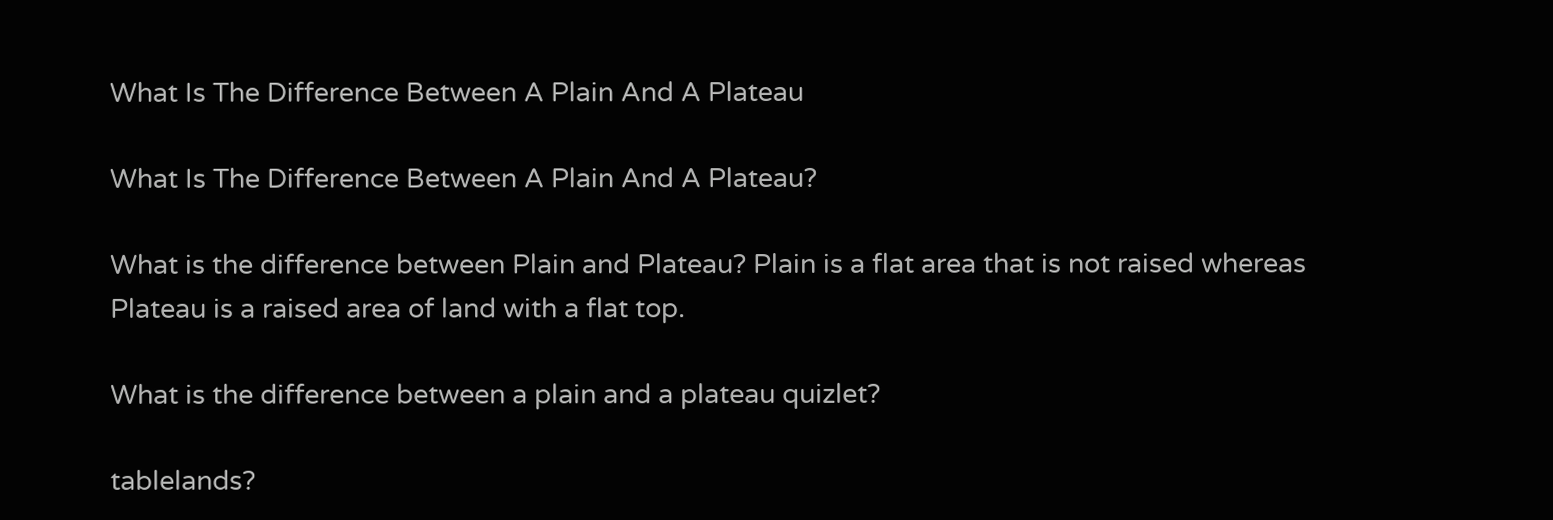What Is The Difference Between A Plain And A Plateau

What Is The Difference Between A Plain And A Plateau?

What is the difference between Plain and Plateau? Plain is a flat area that is not raised whereas Plateau is a raised area of land with a flat top.

What is the difference between a plain and a plateau quizlet?

tablelands?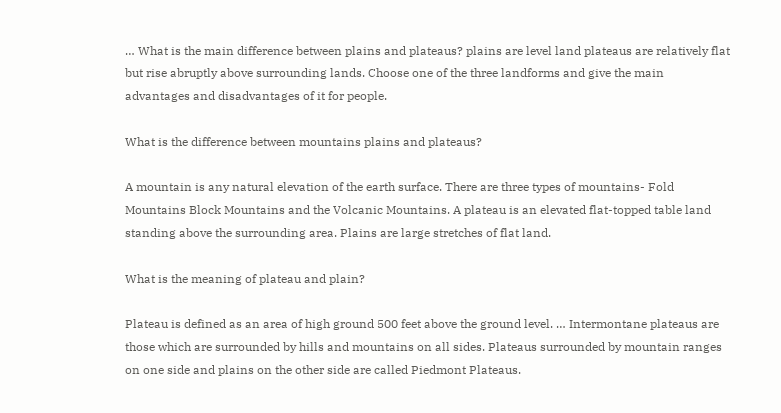… What is the main difference between plains and plateaus? plains are level land plateaus are relatively flat but rise abruptly above surrounding lands. Choose one of the three landforms and give the main advantages and disadvantages of it for people.

What is the difference between mountains plains and plateaus?

A mountain is any natural elevation of the earth surface. There are three types of mountains- Fold Mountains Block Mountains and the Volcanic Mountains. A plateau is an elevated flat-topped table land standing above the surrounding area. Plains are large stretches of flat land.

What is the meaning of plateau and plain?

Plateau is defined as an area of high ground 500 feet above the ground level. … Intermontane plateaus are those which are surrounded by hills and mountains on all sides. Plateaus surrounded by mountain ranges on one side and plains on the other side are called Piedmont Plateaus.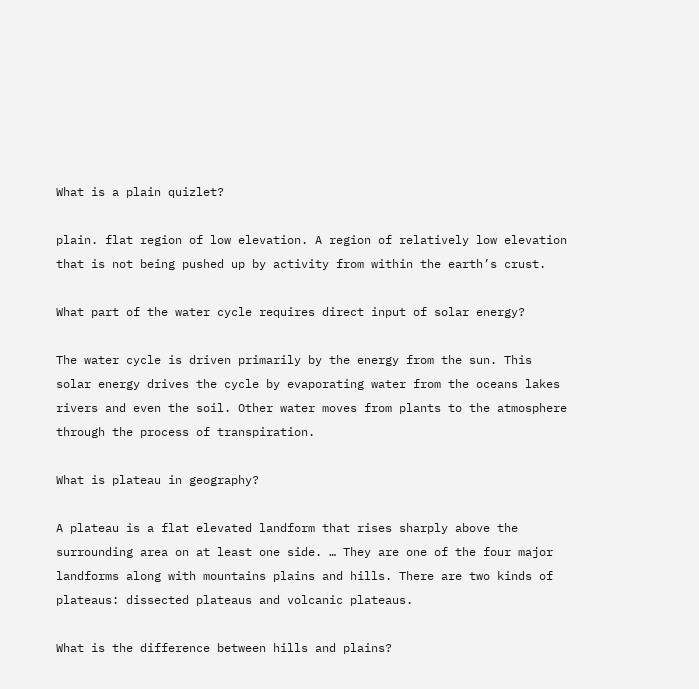What is a plain quizlet?

plain. flat region of low elevation. A region of relatively low elevation that is not being pushed up by activity from within the earth’s crust.

What part of the water cycle requires direct input of solar energy?

The water cycle is driven primarily by the energy from the sun. This solar energy drives the cycle by evaporating water from the oceans lakes rivers and even the soil. Other water moves from plants to the atmosphere through the process of transpiration.

What is plateau in geography?

A plateau is a flat elevated landform that rises sharply above the surrounding area on at least one side. … They are one of the four major landforms along with mountains plains and hills. There are two kinds of plateaus: dissected plateaus and volcanic plateaus.

What is the difference between hills and plains?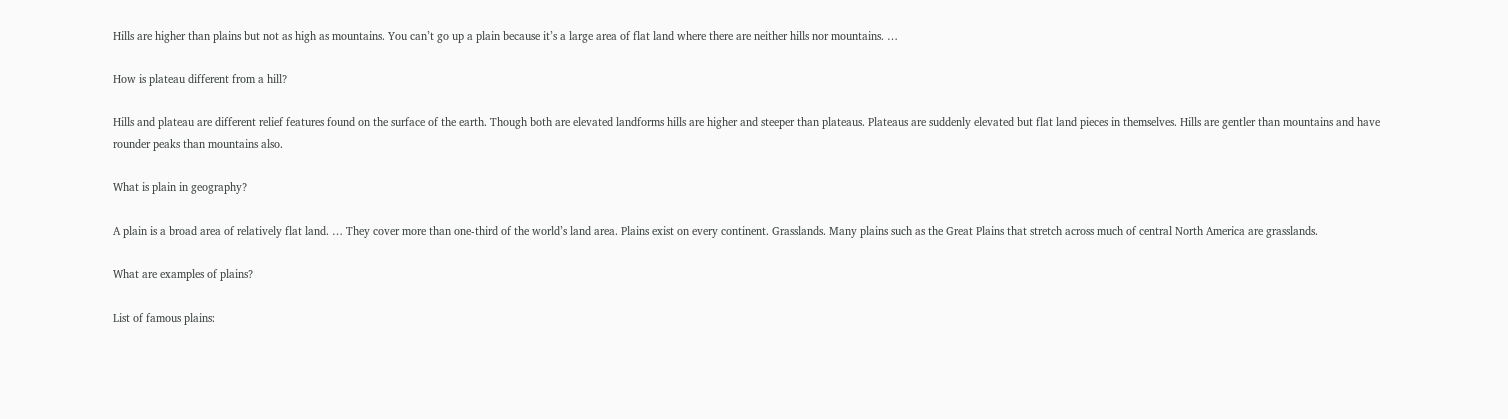Hills are higher than plains but not as high as mountains. You can’t go up a plain because it’s a large area of flat land where there are neither hills nor mountains. …

How is plateau different from a hill?

Hills and plateau are different relief features found on the surface of the earth. Though both are elevated landforms hills are higher and steeper than plateaus. Plateaus are suddenly elevated but flat land pieces in themselves. Hills are gentler than mountains and have rounder peaks than mountains also.

What is plain in geography?

A plain is a broad area of relatively flat land. … They cover more than one-third of the world’s land area. Plains exist on every continent. Grasslands. Many plains such as the Great Plains that stretch across much of central North America are grasslands.

What are examples of plains?

List of famous plains: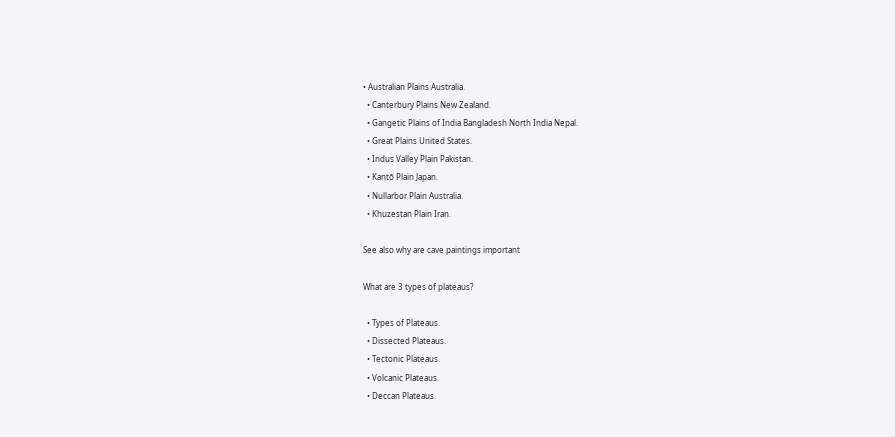• Australian Plains Australia.
  • Canterbury Plains New Zealand.
  • Gangetic Plains of India Bangladesh North India Nepal.
  • Great Plains United States.
  • Indus Valley Plain Pakistan.
  • Kantō Plain Japan.
  • Nullarbor Plain Australia.
  • Khuzestan Plain Iran.

See also why are cave paintings important

What are 3 types of plateaus?

  • Types of Plateaus.
  • Dissected Plateaus.
  • Tectonic Plateaus.
  • Volcanic Plateaus.
  • Deccan Plateaus.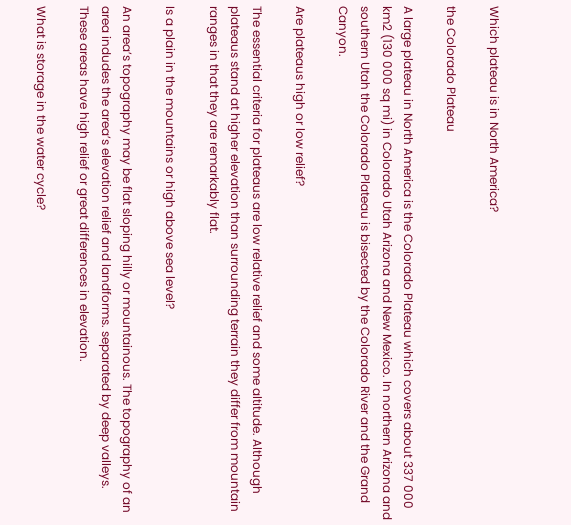Which plateau is in North America?

the Colorado Plateau

A large plateau in North America is the Colorado Plateau which covers about 337 000 km2 (130 000 sq mi) in Colorado Utah Arizona and New Mexico. In northern Arizona and southern Utah the Colorado Plateau is bisected by the Colorado River and the Grand Canyon.

Are plateaus high or low relief?

The essential criteria for plateaus are low relative relief and some altitude. Although plateaus stand at higher elevation than surrounding terrain they differ from mountain ranges in that they are remarkably flat.

Is a plain in the mountains or high above sea level?

An area’s topography may be flat sloping hilly or mountainous. The topography of an area indudes the area’s elevation relief and landforms. separated by deep valleys. These areas have high relief or great differences in elevation.

What is storage in the water cycle?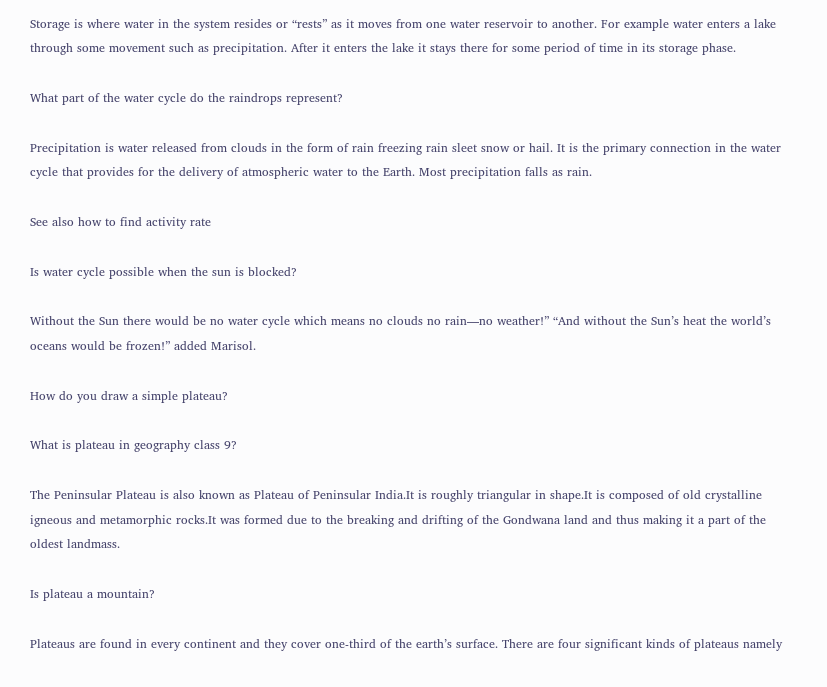Storage is where water in the system resides or “rests” as it moves from one water reservoir to another. For example water enters a lake through some movement such as precipitation. After it enters the lake it stays there for some period of time in its storage phase.

What part of the water cycle do the raindrops represent?

Precipitation is water released from clouds in the form of rain freezing rain sleet snow or hail. It is the primary connection in the water cycle that provides for the delivery of atmospheric water to the Earth. Most precipitation falls as rain.

See also how to find activity rate

Is water cycle possible when the sun is blocked?

Without the Sun there would be no water cycle which means no clouds no rain—no weather!” “And without the Sun’s heat the world’s oceans would be frozen!” added Marisol.

How do you draw a simple plateau?

What is plateau in geography class 9?

The Peninsular Plateau is also known as Plateau of Peninsular India.It is roughly triangular in shape.It is composed of old crystalline igneous and metamorphic rocks.It was formed due to the breaking and drifting of the Gondwana land and thus making it a part of the oldest landmass.

Is plateau a mountain?

Plateaus are found in every continent and they cover one-third of the earth’s surface. There are four significant kinds of plateaus namely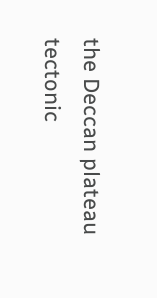the Deccan plateau tectonic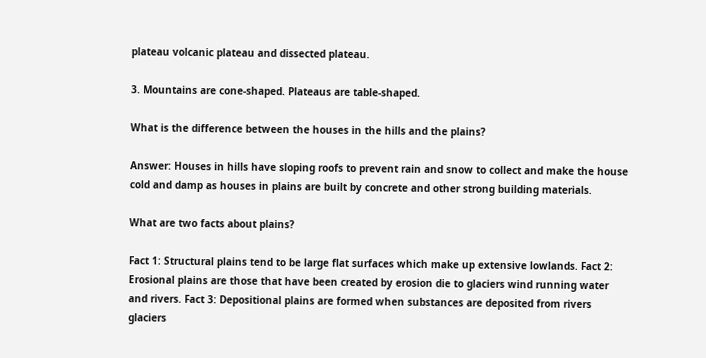plateau volcanic plateau and dissected plateau.

3. Mountains are cone-shaped. Plateaus are table-shaped.

What is the difference between the houses in the hills and the plains?

Answer: Houses in hills have sloping roofs to prevent rain and snow to collect and make the house cold and damp as houses in plains are built by concrete and other strong building materials.

What are two facts about plains?

Fact 1: Structural plains tend to be large flat surfaces which make up extensive lowlands. Fact 2: Erosional plains are those that have been created by erosion die to glaciers wind running water and rivers. Fact 3: Depositional plains are formed when substances are deposited from rivers glaciers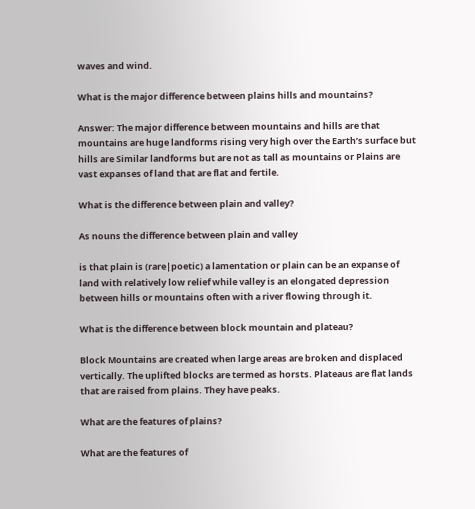waves and wind.

What is the major difference between plains hills and mountains?

Answer: The major difference between mountains and hills are that mountains are huge landforms rising very high over the Earth’s surface but hills are Similar landforms but are not as tall as mountains or Plains are vast expanses of land that are flat and fertile.

What is the difference between plain and valley?

As nouns the difference between plain and valley

is that plain is (rare|poetic) a lamentation or plain can be an expanse of land with relatively low relief while valley is an elongated depression between hills or mountains often with a river flowing through it.

What is the difference between block mountain and plateau?

Block Mountains are created when large areas are broken and displaced vertically. The uplifted blocks are termed as horsts. Plateaus are flat lands that are raised from plains. They have peaks.

What are the features of plains?

What are the features of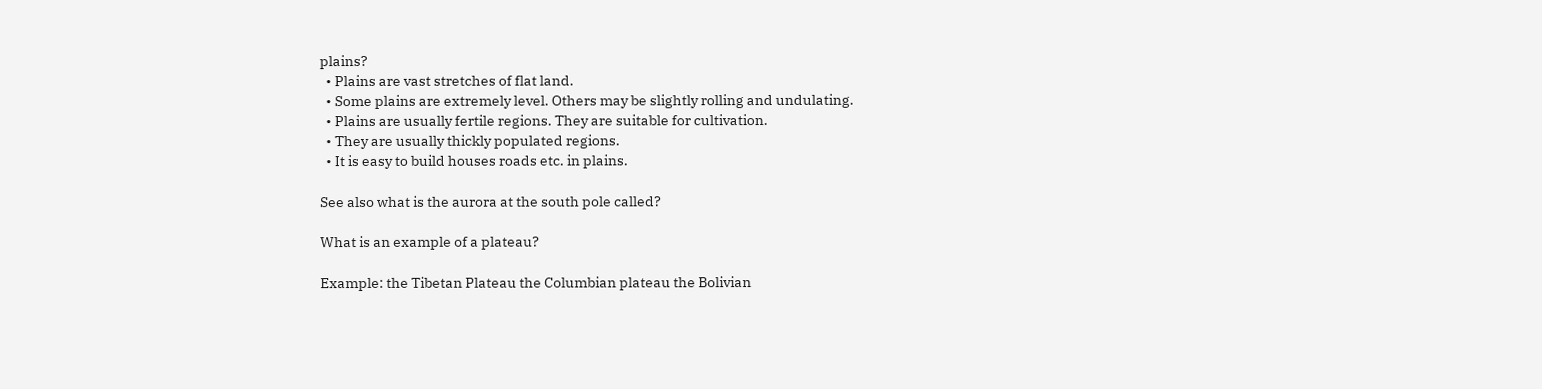plains?
  • Plains are vast stretches of flat land.
  • Some plains are extremely level. Others may be slightly rolling and undulating.
  • Plains are usually fertile regions. They are suitable for cultivation.
  • They are usually thickly populated regions.
  • It is easy to build houses roads etc. in plains.

See also what is the aurora at the south pole called?

What is an example of a plateau?

Example: the Tibetan Plateau the Columbian plateau the Bolivian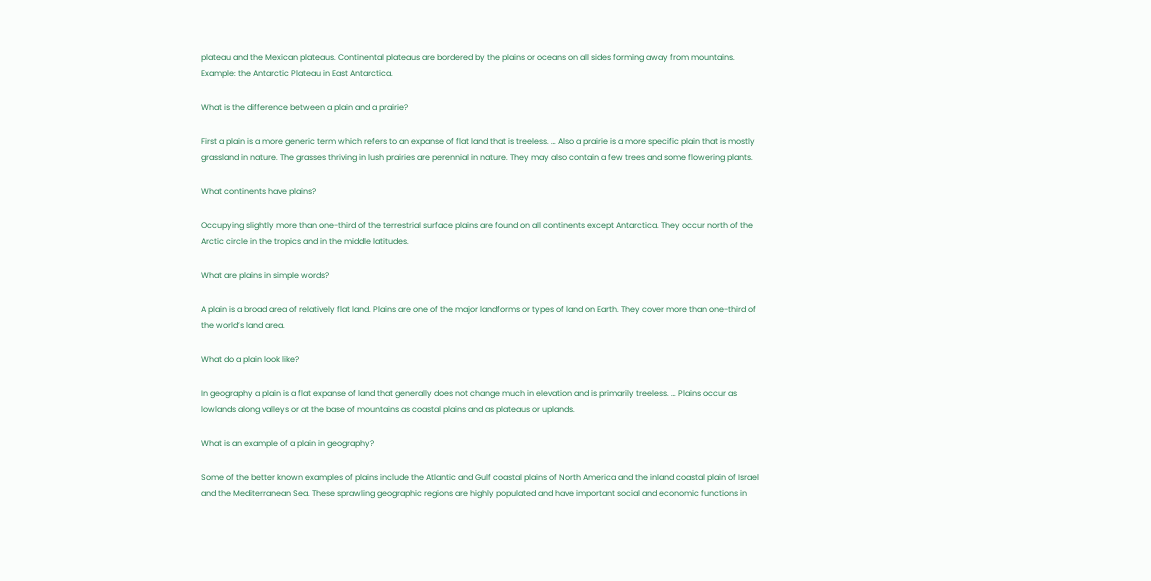plateau and the Mexican plateaus. Continental plateaus are bordered by the plains or oceans on all sides forming away from mountains. Example: the Antarctic Plateau in East Antarctica.

What is the difference between a plain and a prairie?

First a plain is a more generic term which refers to an expanse of flat land that is treeless. … Also a prairie is a more specific plain that is mostly grassland in nature. The grasses thriving in lush prairies are perennial in nature. They may also contain a few trees and some flowering plants.

What continents have plains?

Occupying slightly more than one-third of the terrestrial surface plains are found on all continents except Antarctica. They occur north of the Arctic circle in the tropics and in the middle latitudes.

What are plains in simple words?

A plain is a broad area of relatively flat land. Plains are one of the major landforms or types of land on Earth. They cover more than one-third of the world’s land area.

What do a plain look like?

In geography a plain is a flat expanse of land that generally does not change much in elevation and is primarily treeless. … Plains occur as lowlands along valleys or at the base of mountains as coastal plains and as plateaus or uplands.

What is an example of a plain in geography?

Some of the better known examples of plains include the Atlantic and Gulf coastal plains of North America and the inland coastal plain of Israel and the Mediterranean Sea. These sprawling geographic regions are highly populated and have important social and economic functions in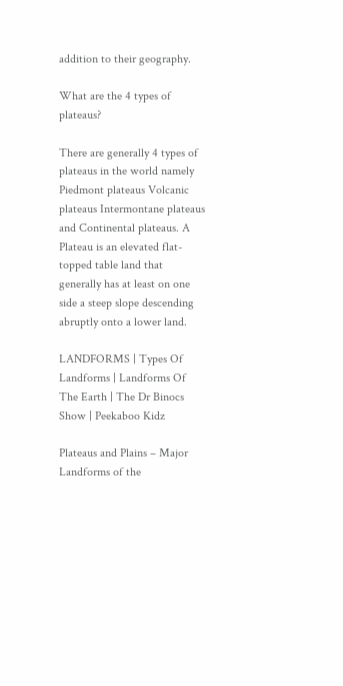addition to their geography.

What are the 4 types of plateaus?

There are generally 4 types of plateaus in the world namely Piedmont plateaus Volcanic plateaus Intermontane plateaus and Continental plateaus. A Plateau is an elevated flat-topped table land that generally has at least on one side a steep slope descending abruptly onto a lower land.

LANDFORMS | Types Of Landforms | Landforms Of The Earth | The Dr Binocs Show | Peekaboo Kidz

Plateaus and Plains – Major Landforms of the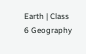Earth | Class 6 Geography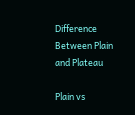Difference Between Plain and Plateau

Plain vs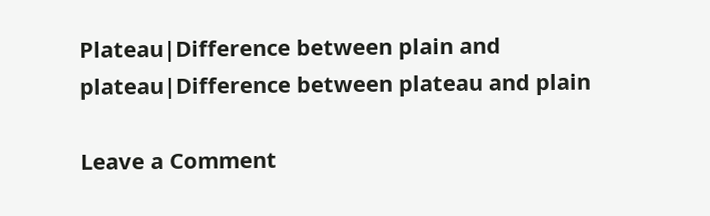Plateau|Difference between plain and plateau|Difference between plateau and plain

Leave a Comment